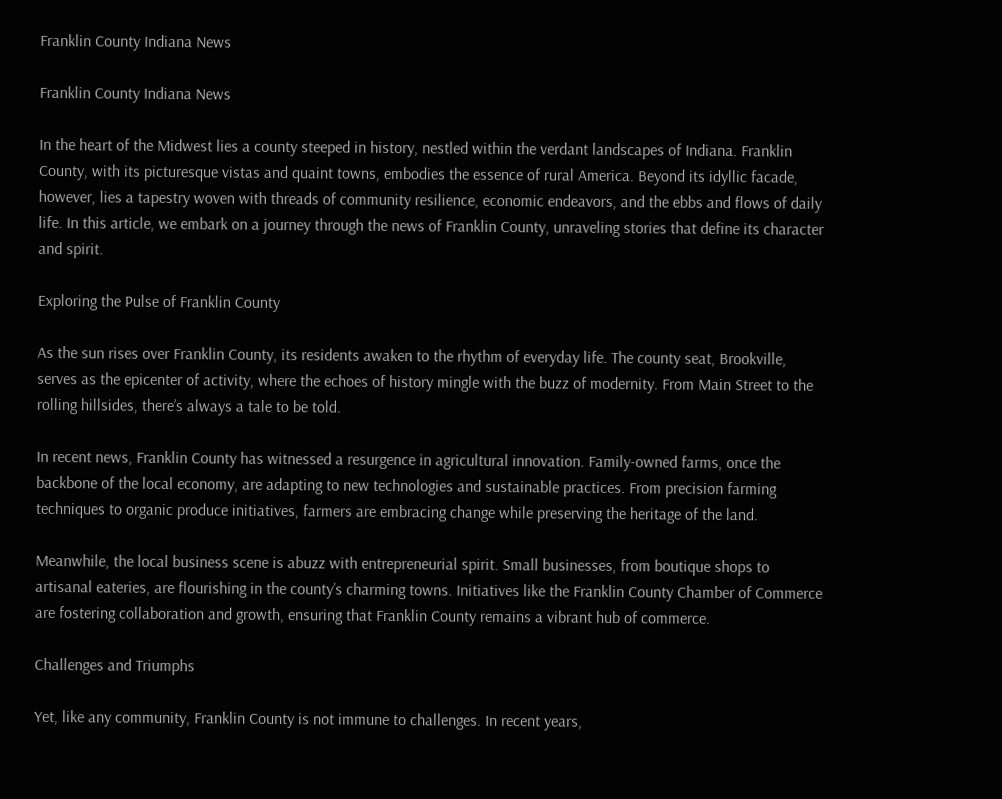Franklin County Indiana News

Franklin County Indiana News

In the heart of the Midwest lies a county steeped in history, nestled within the verdant landscapes of Indiana. Franklin County, with its picturesque vistas and quaint towns, embodies the essence of rural America. Beyond its idyllic facade, however, lies a tapestry woven with threads of community resilience, economic endeavors, and the ebbs and flows of daily life. In this article, we embark on a journey through the news of Franklin County, unraveling stories that define its character and spirit.

Exploring the Pulse of Franklin County

As the sun rises over Franklin County, its residents awaken to the rhythm of everyday life. The county seat, Brookville, serves as the epicenter of activity, where the echoes of history mingle with the buzz of modernity. From Main Street to the rolling hillsides, there’s always a tale to be told.

In recent news, Franklin County has witnessed a resurgence in agricultural innovation. Family-owned farms, once the backbone of the local economy, are adapting to new technologies and sustainable practices. From precision farming techniques to organic produce initiatives, farmers are embracing change while preserving the heritage of the land.

Meanwhile, the local business scene is abuzz with entrepreneurial spirit. Small businesses, from boutique shops to artisanal eateries, are flourishing in the county’s charming towns. Initiatives like the Franklin County Chamber of Commerce are fostering collaboration and growth, ensuring that Franklin County remains a vibrant hub of commerce.

Challenges and Triumphs

Yet, like any community, Franklin County is not immune to challenges. In recent years,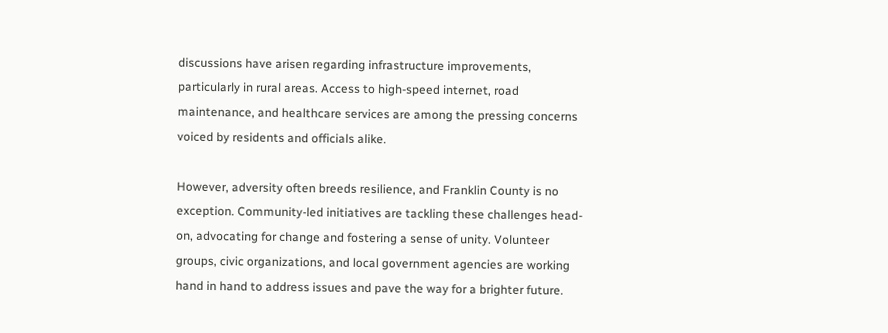discussions have arisen regarding infrastructure improvements, particularly in rural areas. Access to high-speed internet, road maintenance, and healthcare services are among the pressing concerns voiced by residents and officials alike.

However, adversity often breeds resilience, and Franklin County is no exception. Community-led initiatives are tackling these challenges head-on, advocating for change and fostering a sense of unity. Volunteer groups, civic organizations, and local government agencies are working hand in hand to address issues and pave the way for a brighter future.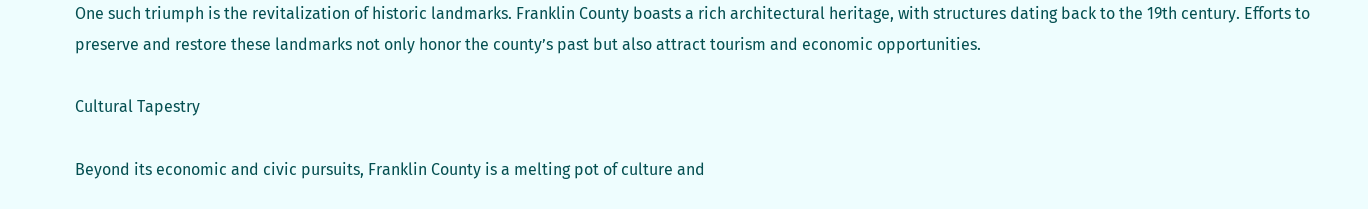One such triumph is the revitalization of historic landmarks. Franklin County boasts a rich architectural heritage, with structures dating back to the 19th century. Efforts to preserve and restore these landmarks not only honor the county’s past but also attract tourism and economic opportunities.

Cultural Tapestry

Beyond its economic and civic pursuits, Franklin County is a melting pot of culture and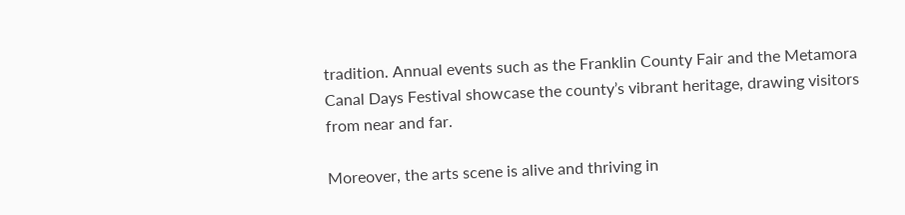tradition. Annual events such as the Franklin County Fair and the Metamora Canal Days Festival showcase the county’s vibrant heritage, drawing visitors from near and far.

Moreover, the arts scene is alive and thriving in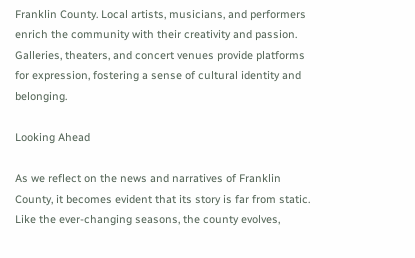Franklin County. Local artists, musicians, and performers enrich the community with their creativity and passion. Galleries, theaters, and concert venues provide platforms for expression, fostering a sense of cultural identity and belonging.

Looking Ahead

As we reflect on the news and narratives of Franklin County, it becomes evident that its story is far from static. Like the ever-changing seasons, the county evolves,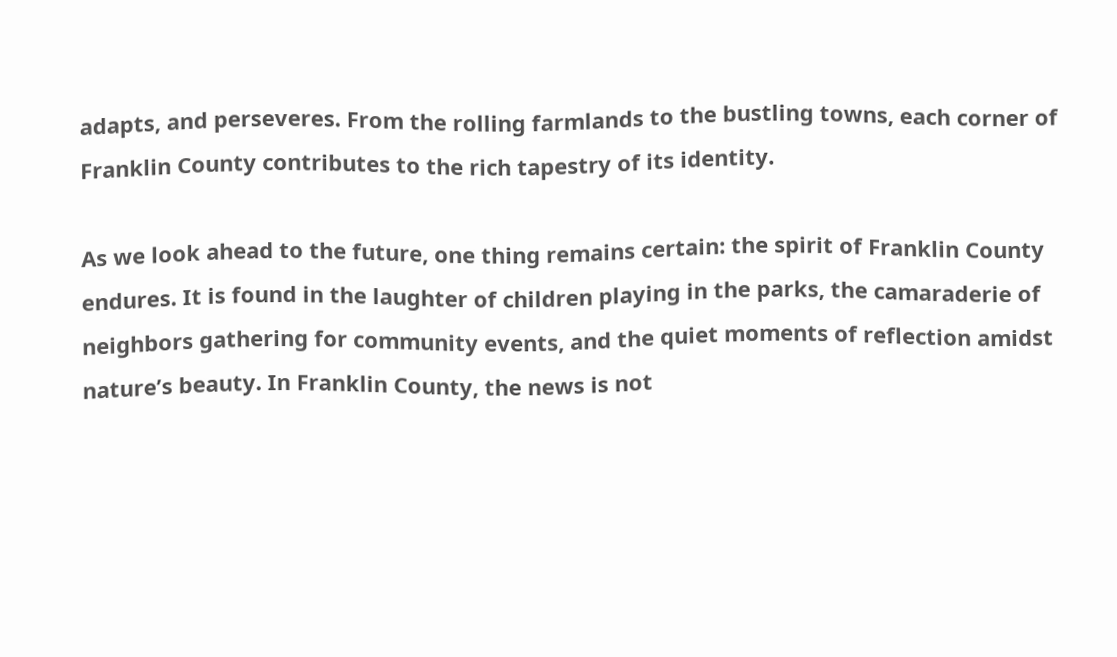adapts, and perseveres. From the rolling farmlands to the bustling towns, each corner of Franklin County contributes to the rich tapestry of its identity.

As we look ahead to the future, one thing remains certain: the spirit of Franklin County endures. It is found in the laughter of children playing in the parks, the camaraderie of neighbors gathering for community events, and the quiet moments of reflection amidst nature’s beauty. In Franklin County, the news is not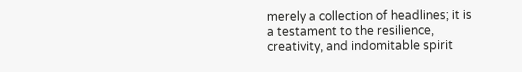merely a collection of headlines; it is a testament to the resilience, creativity, and indomitable spirit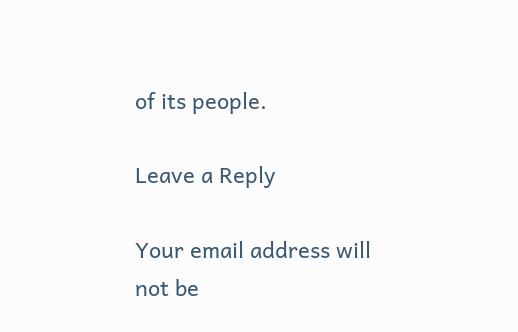of its people.

Leave a Reply

Your email address will not be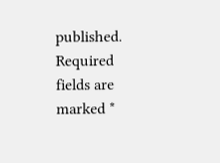published. Required fields are marked *